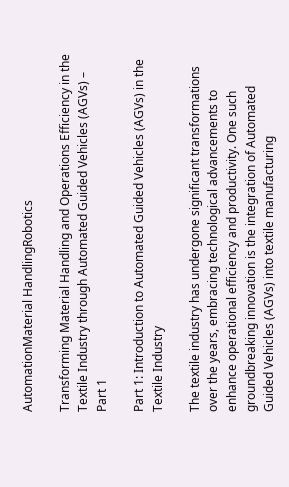AutomationMaterial HandlingRobotics

Transforming Material Handling and Operations Efficiency in the Textile Industry through Automated Guided Vehicles (AGVs) – Part 1

Part 1: Introduction to Automated Guided Vehicles (AGVs) in the Textile Industry

The textile industry has undergone significant transformations over the years, embracing technological advancements to enhance operational efficiency and productivity. One such groundbreaking innovation is the integration of Automated Guided Vehicles (AGVs) into textile manufacturing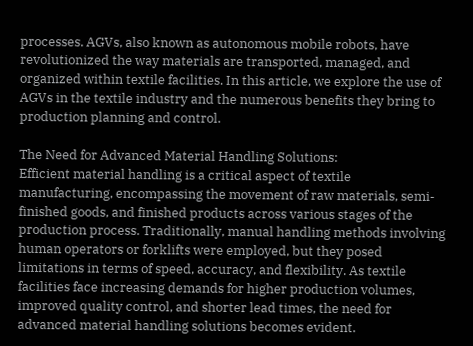processes. AGVs, also known as autonomous mobile robots, have revolutionized the way materials are transported, managed, and organized within textile facilities. In this article, we explore the use of AGVs in the textile industry and the numerous benefits they bring to production planning and control.

The Need for Advanced Material Handling Solutions:
Efficient material handling is a critical aspect of textile manufacturing, encompassing the movement of raw materials, semi-finished goods, and finished products across various stages of the production process. Traditionally, manual handling methods involving human operators or forklifts were employed, but they posed limitations in terms of speed, accuracy, and flexibility. As textile facilities face increasing demands for higher production volumes, improved quality control, and shorter lead times, the need for advanced material handling solutions becomes evident.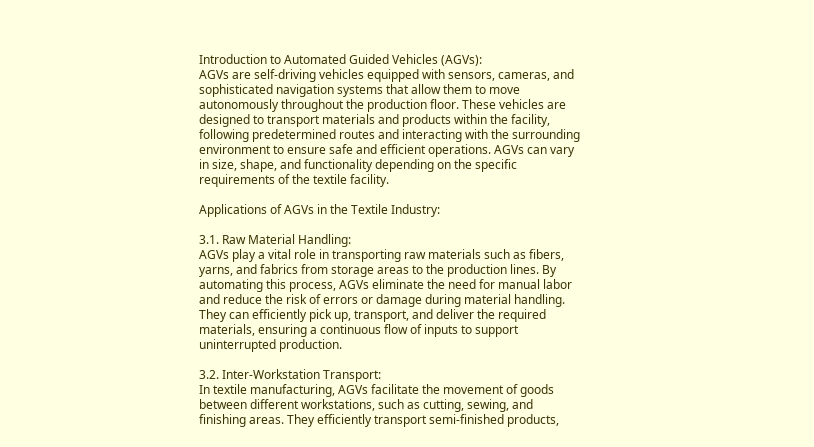Introduction to Automated Guided Vehicles (AGVs):
AGVs are self-driving vehicles equipped with sensors, cameras, and sophisticated navigation systems that allow them to move autonomously throughout the production floor. These vehicles are designed to transport materials and products within the facility, following predetermined routes and interacting with the surrounding environment to ensure safe and efficient operations. AGVs can vary in size, shape, and functionality depending on the specific requirements of the textile facility.

Applications of AGVs in the Textile Industry:

3.1. Raw Material Handling:
AGVs play a vital role in transporting raw materials such as fibers, yarns, and fabrics from storage areas to the production lines. By automating this process, AGVs eliminate the need for manual labor and reduce the risk of errors or damage during material handling. They can efficiently pick up, transport, and deliver the required materials, ensuring a continuous flow of inputs to support uninterrupted production.

3.2. Inter-Workstation Transport:
In textile manufacturing, AGVs facilitate the movement of goods between different workstations, such as cutting, sewing, and finishing areas. They efficiently transport semi-finished products,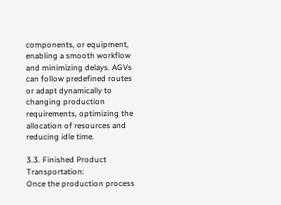components, or equipment, enabling a smooth workflow and minimizing delays. AGVs can follow predefined routes or adapt dynamically to changing production requirements, optimizing the allocation of resources and reducing idle time.

3.3. Finished Product Transportation:
Once the production process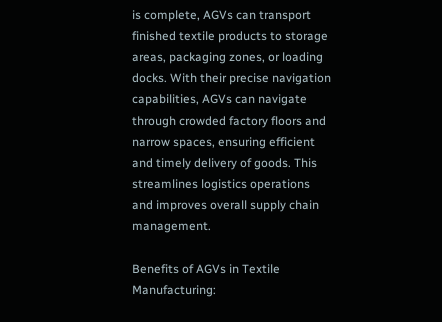is complete, AGVs can transport finished textile products to storage areas, packaging zones, or loading docks. With their precise navigation capabilities, AGVs can navigate through crowded factory floors and narrow spaces, ensuring efficient and timely delivery of goods. This streamlines logistics operations and improves overall supply chain management.

Benefits of AGVs in Textile Manufacturing: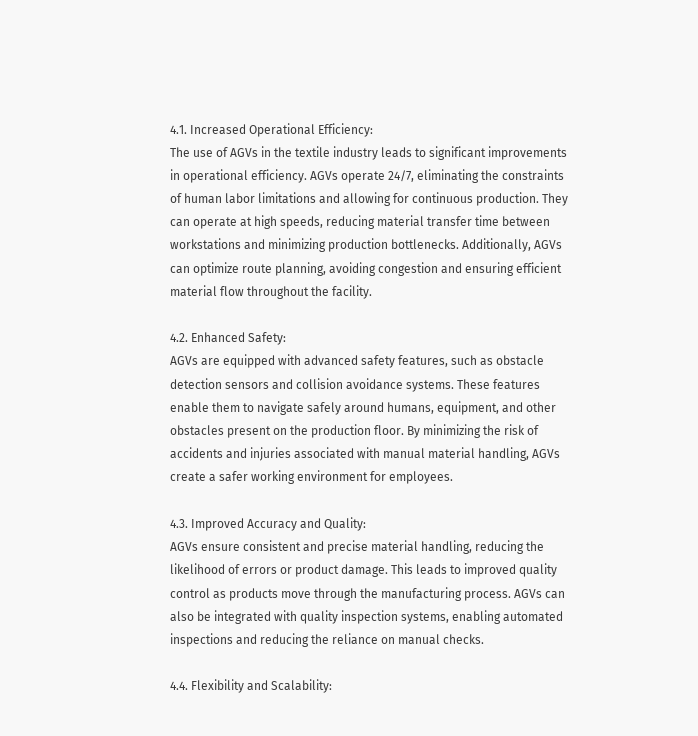4.1. Increased Operational Efficiency:
The use of AGVs in the textile industry leads to significant improvements in operational efficiency. AGVs operate 24/7, eliminating the constraints of human labor limitations and allowing for continuous production. They can operate at high speeds, reducing material transfer time between workstations and minimizing production bottlenecks. Additionally, AGVs can optimize route planning, avoiding congestion and ensuring efficient material flow throughout the facility.

4.2. Enhanced Safety:
AGVs are equipped with advanced safety features, such as obstacle detection sensors and collision avoidance systems. These features enable them to navigate safely around humans, equipment, and other obstacles present on the production floor. By minimizing the risk of accidents and injuries associated with manual material handling, AGVs create a safer working environment for employees.

4.3. Improved Accuracy and Quality:
AGVs ensure consistent and precise material handling, reducing the likelihood of errors or product damage. This leads to improved quality control as products move through the manufacturing process. AGVs can also be integrated with quality inspection systems, enabling automated inspections and reducing the reliance on manual checks.

4.4. Flexibility and Scalability: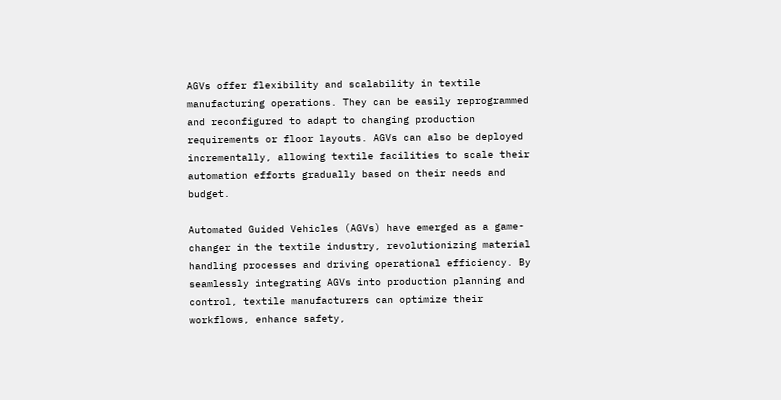AGVs offer flexibility and scalability in textile manufacturing operations. They can be easily reprogrammed and reconfigured to adapt to changing production requirements or floor layouts. AGVs can also be deployed incrementally, allowing textile facilities to scale their automation efforts gradually based on their needs and budget.

Automated Guided Vehicles (AGVs) have emerged as a game-changer in the textile industry, revolutionizing material handling processes and driving operational efficiency. By seamlessly integrating AGVs into production planning and control, textile manufacturers can optimize their workflows, enhance safety,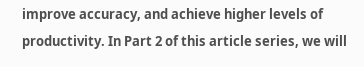improve accuracy, and achieve higher levels of productivity. In Part 2 of this article series, we will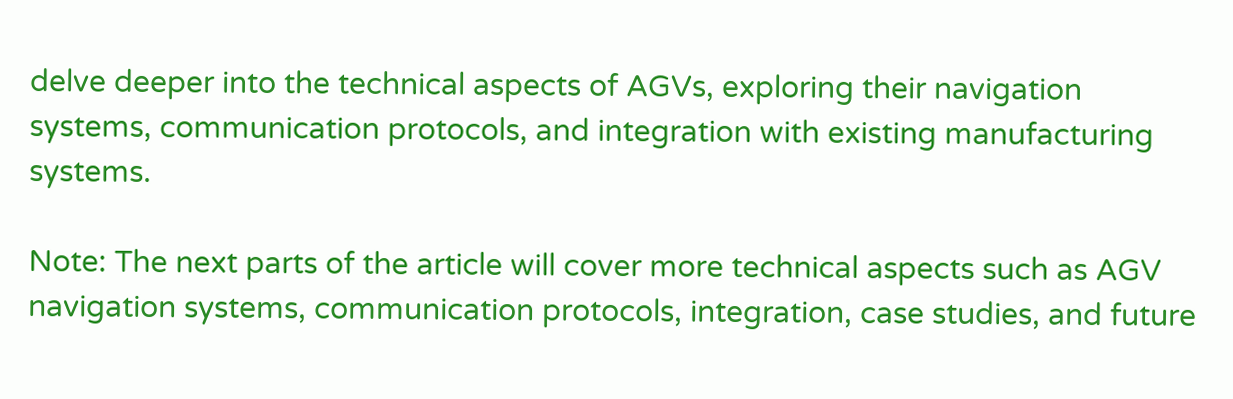delve deeper into the technical aspects of AGVs, exploring their navigation systems, communication protocols, and integration with existing manufacturing systems.

Note: The next parts of the article will cover more technical aspects such as AGV navigation systems, communication protocols, integration, case studies, and future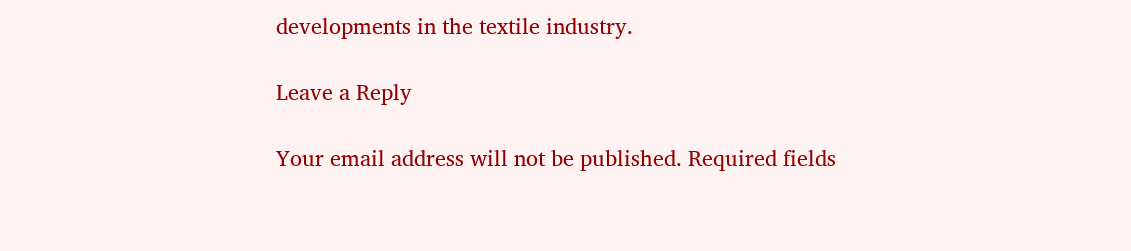developments in the textile industry.

Leave a Reply

Your email address will not be published. Required fields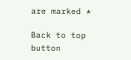are marked *

Back to top button